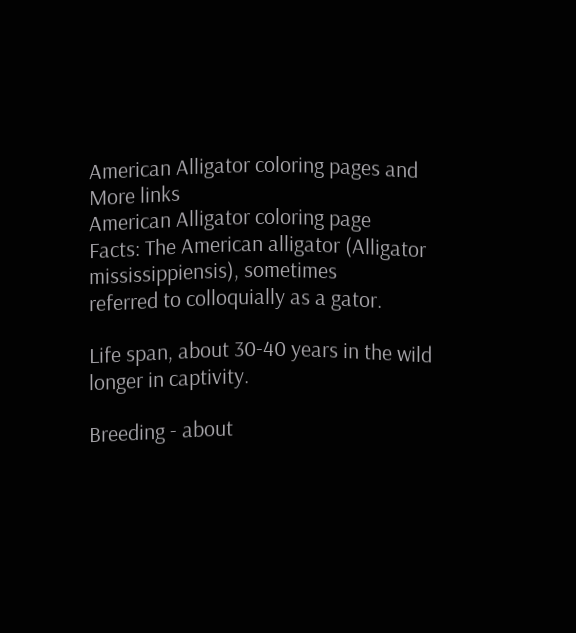American Alligator coloring pages and
More links
American Alligator coloring page
Facts: The American alligator (Alligator mississippiensis), sometimes
referred to colloquially as a gator.

Life span, about 30-40 years in the wild
longer in captivity.

Breeding - about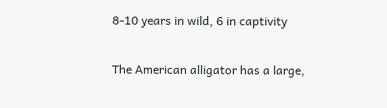8-10 years in wild, 6 in captivity

The American alligator has a large,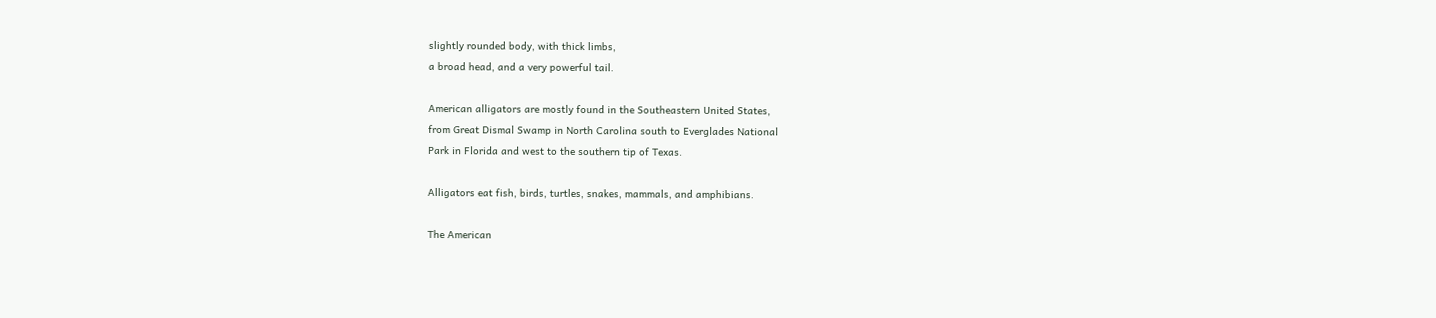slightly rounded body, with thick limbs,
a broad head, and a very powerful tail.

American alligators are mostly found in the Southeastern United States,
from Great Dismal Swamp in North Carolina south to Everglades National
Park in Florida and west to the southern tip of Texas.

Alligators eat fish, birds, turtles, snakes, mammals, and amphibians.

The American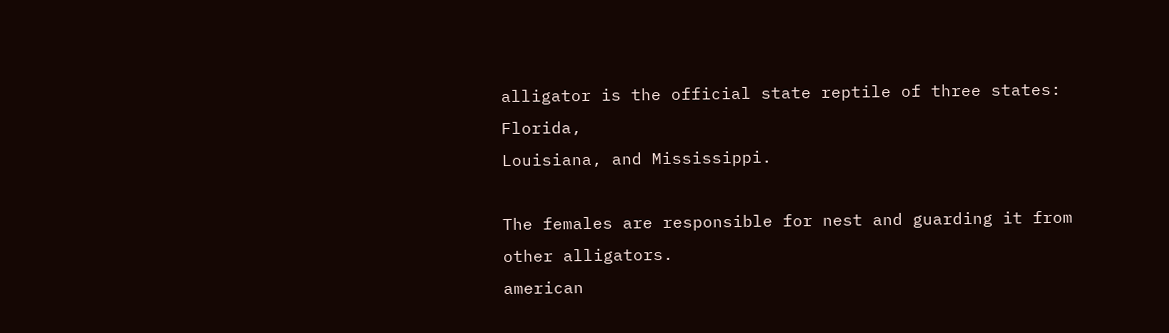alligator is the official state reptile of three states: Florida,
Louisiana, and Mississippi.

The females are responsible for nest and guarding it from other alligators.
american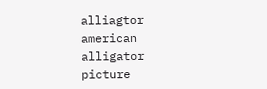alliagtor
american alligator picture